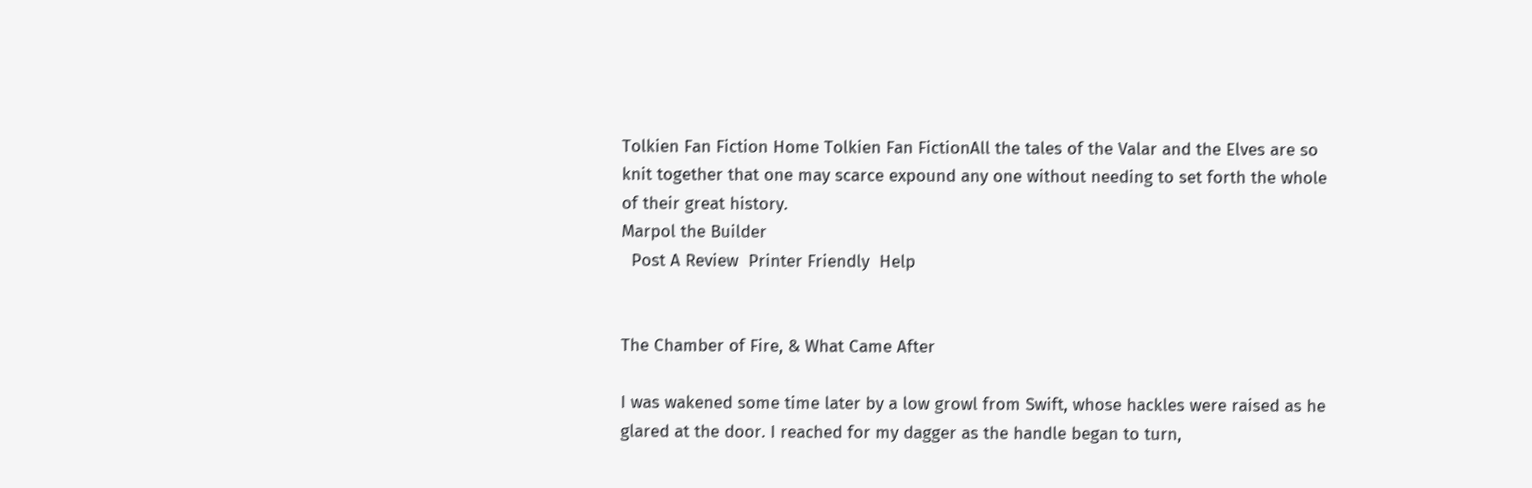Tolkien Fan Fiction Home Tolkien Fan FictionAll the tales of the Valar and the Elves are so knit together that one may scarce expound any one without needing to set forth the whole of their great history.
Marpol the Builder
  Post A Review  Printer Friendly  Help


The Chamber of Fire, & What Came After

I was wakened some time later by a low growl from Swift, whose hackles were raised as he glared at the door. I reached for my dagger as the handle began to turn,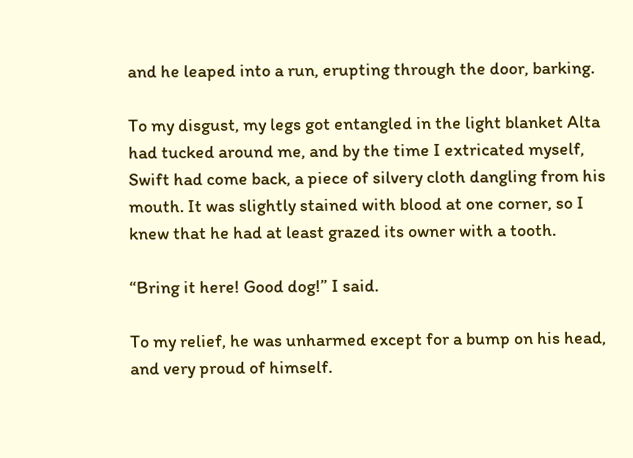and he leaped into a run, erupting through the door, barking.

To my disgust, my legs got entangled in the light blanket Alta had tucked around me, and by the time I extricated myself, Swift had come back, a piece of silvery cloth dangling from his mouth. It was slightly stained with blood at one corner, so I knew that he had at least grazed its owner with a tooth.

“Bring it here! Good dog!” I said.

To my relief, he was unharmed except for a bump on his head, and very proud of himself.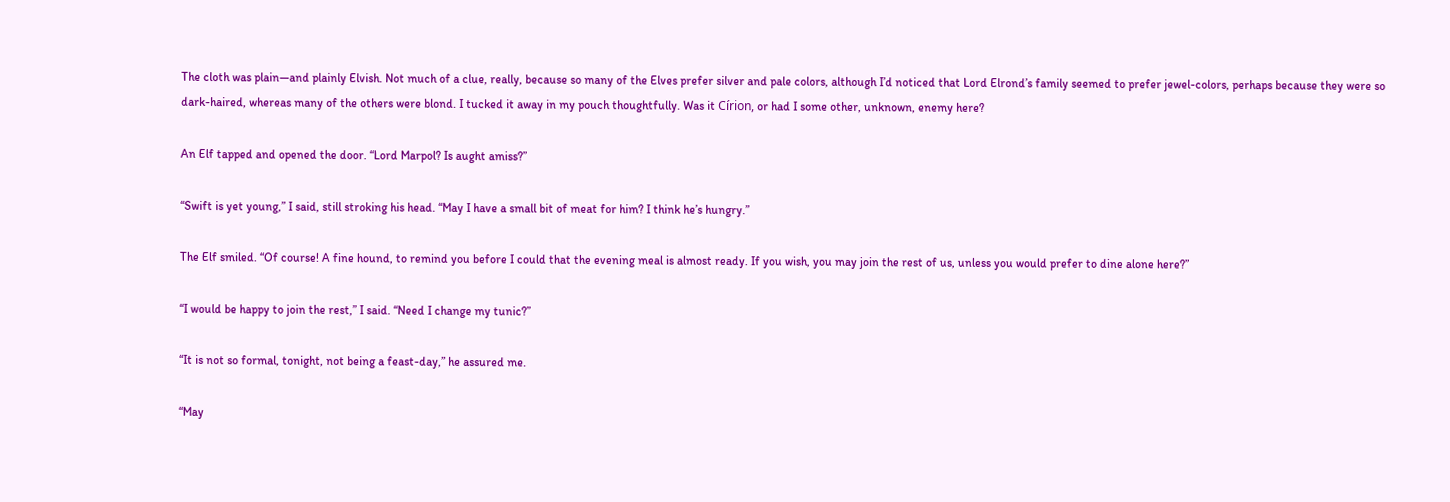The cloth was plain—and plainly Elvish. Not much of a clue, really, because so many of the Elves prefer silver and pale colors, although I’d noticed that Lord Elrond’s family seemed to prefer jewel-colors, perhaps because they were so dark-haired, whereas many of the others were blond. I tucked it away in my pouch thoughtfully. Was it Círion, or had I some other, unknown, enemy here?

An Elf tapped and opened the door. “Lord Marpol? Is aught amiss?”

“Swift is yet young,” I said, still stroking his head. “May I have a small bit of meat for him? I think he’s hungry.”

The Elf smiled. “Of course! A fine hound, to remind you before I could that the evening meal is almost ready. If you wish, you may join the rest of us, unless you would prefer to dine alone here?”

“I would be happy to join the rest,” I said. “Need I change my tunic?”

“It is not so formal, tonight, not being a feast-day,” he assured me.

“May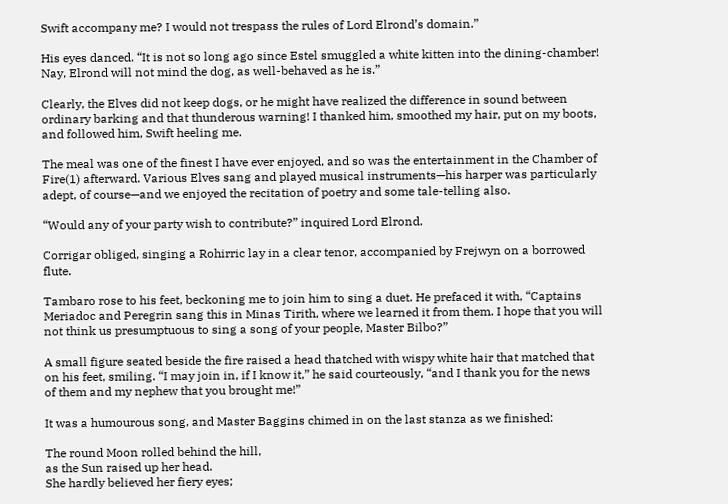Swift accompany me? I would not trespass the rules of Lord Elrond’s domain.”

His eyes danced. “It is not so long ago since Estel smuggled a white kitten into the dining-chamber! Nay, Elrond will not mind the dog, as well-behaved as he is.”

Clearly, the Elves did not keep dogs, or he might have realized the difference in sound between ordinary barking and that thunderous warning! I thanked him, smoothed my hair, put on my boots, and followed him, Swift heeling me.

The meal was one of the finest I have ever enjoyed, and so was the entertainment in the Chamber of Fire(1) afterward. Various Elves sang and played musical instruments—his harper was particularly adept, of course—and we enjoyed the recitation of poetry and some tale-telling also.

“Would any of your party wish to contribute?” inquired Lord Elrond.

Corrigar obliged, singing a Rohirric lay in a clear tenor, accompanied by Frejwyn on a borrowed flute.

Tambaro rose to his feet, beckoning me to join him to sing a duet. He prefaced it with, “Captains Meriadoc and Peregrin sang this in Minas Tirith, where we learned it from them. I hope that you will not think us presumptuous to sing a song of your people, Master Bilbo?”

A small figure seated beside the fire raised a head thatched with wispy white hair that matched that on his feet, smiling. “I may join in, if I know it,” he said courteously, “and I thank you for the news of them and my nephew that you brought me!”

It was a humourous song, and Master Baggins chimed in on the last stanza as we finished:

The round Moon rolled behind the hill,
as the Sun raised up her head.
She hardly believed her fiery eyes;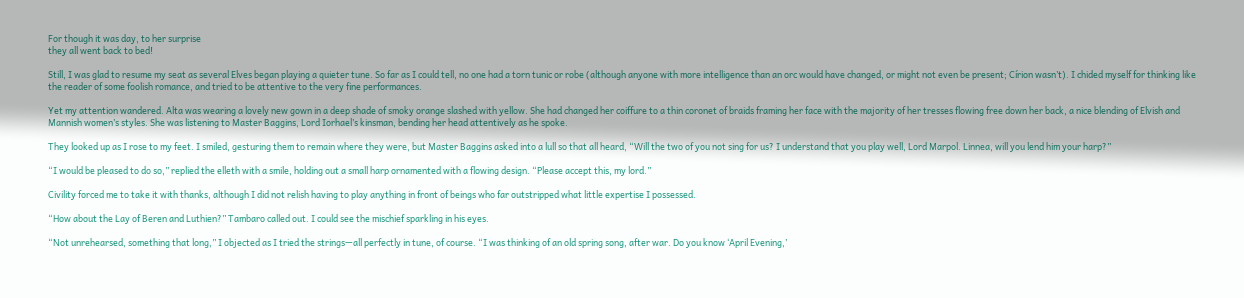For though it was day, to her surprise
they all went back to bed!

Still, I was glad to resume my seat as several Elves began playing a quieter tune. So far as I could tell, no one had a torn tunic or robe (although anyone with more intelligence than an orc would have changed, or might not even be present; Círion wasn’t). I chided myself for thinking like the reader of some foolish romance, and tried to be attentive to the very fine performances.

Yet my attention wandered. Alta was wearing a lovely new gown in a deep shade of smoky orange slashed with yellow. She had changed her coiffure to a thin coronet of braids framing her face with the majority of her tresses flowing free down her back, a nice blending of Elvish and Mannish women’s styles. She was listening to Master Baggins, Lord Iorhael’s kinsman, bending her head attentively as he spoke.

They looked up as I rose to my feet. I smiled, gesturing them to remain where they were, but Master Baggins asked into a lull so that all heard, “Will the two of you not sing for us? I understand that you play well, Lord Marpol. Linnea, will you lend him your harp?”

“I would be pleased to do so,” replied the elleth with a smile, holding out a small harp ornamented with a flowing design. “Please accept this, my lord.”

Civility forced me to take it with thanks, although I did not relish having to play anything in front of beings who far outstripped what little expertise I possessed.

“How about the Lay of Beren and Luthien?” Tambaro called out. I could see the mischief sparkling in his eyes.

“Not unrehearsed, something that long,” I objected as I tried the strings—all perfectly in tune, of course. “I was thinking of an old spring song, after war. Do you know ‘April Evening,’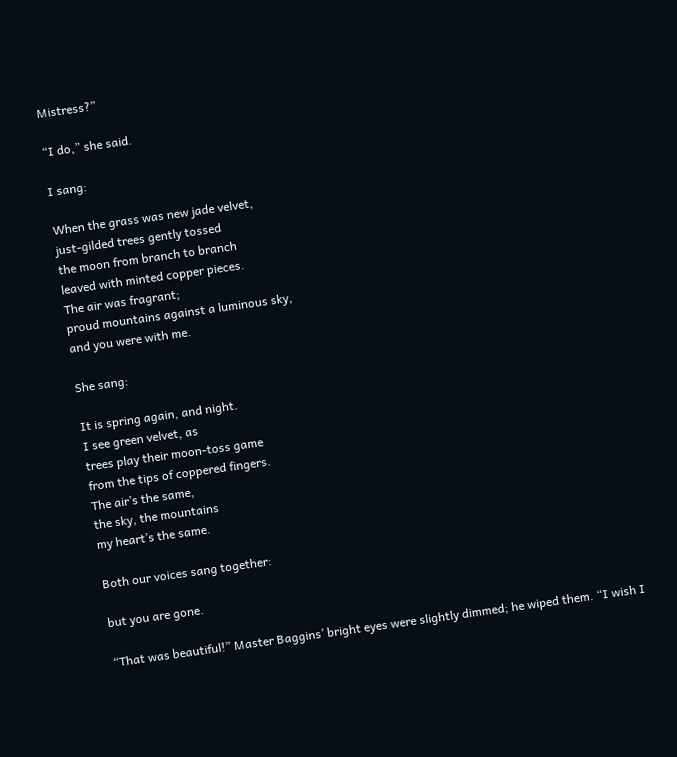Mistress?”

“I do,” she said.

I sang:

When the grass was new jade velvet,
just-gilded trees gently tossed
the moon from branch to branch
leaved with minted copper pieces.
The air was fragrant;
proud mountains against a luminous sky,
and you were with me.

She sang:

It is spring again, and night.
I see green velvet, as
trees play their moon-toss game
from the tips of coppered fingers.
The air’s the same,
the sky, the mountains
my heart’s the same.

Both our voices sang together:

but you are gone.

“That was beautiful!” Master Baggins’ bright eyes were slightly dimmed; he wiped them. “I wish I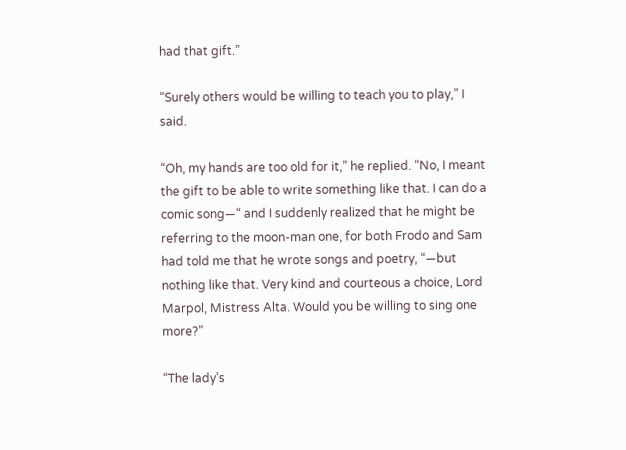had that gift.”

“Surely others would be willing to teach you to play,” I said.

“Oh, my hands are too old for it,” he replied. “No, I meant the gift to be able to write something like that. I can do a comic song—“ and I suddenly realized that he might be referring to the moon-man one, for both Frodo and Sam had told me that he wrote songs and poetry, “—but nothing like that. Very kind and courteous a choice, Lord Marpol, Mistress Alta. Would you be willing to sing one more?”

“The lady’s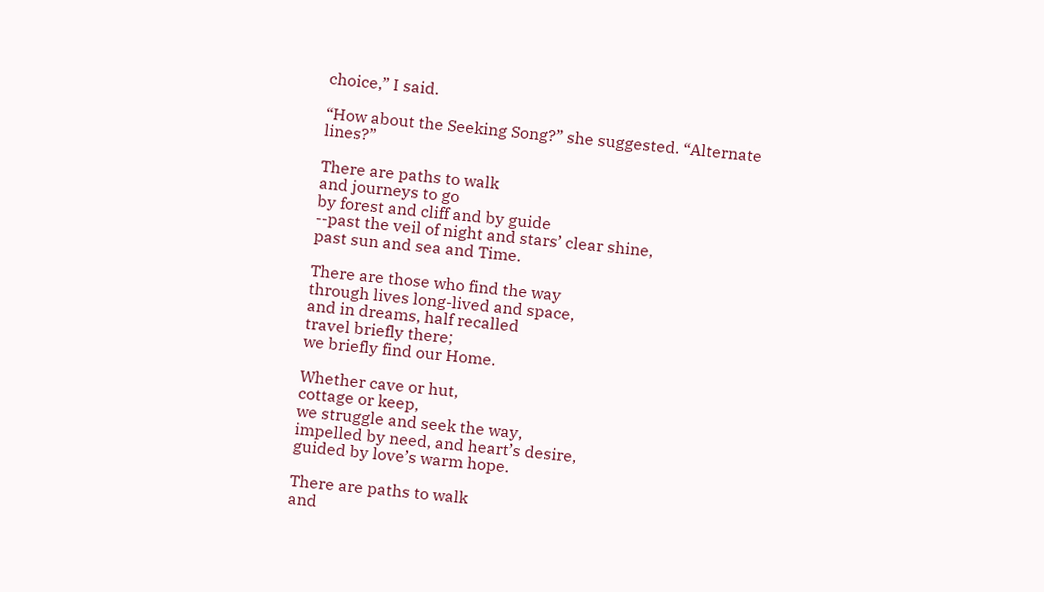choice,” I said.

“How about the Seeking Song?” she suggested. “Alternate lines?”

There are paths to walk
and journeys to go
by forest and cliff and by guide
--past the veil of night and stars’ clear shine,
past sun and sea and Time.

There are those who find the way
through lives long-lived and space,
and in dreams, half recalled
travel briefly there;
we briefly find our Home.

Whether cave or hut,
cottage or keep,
we struggle and seek the way,
impelled by need, and heart’s desire,
guided by love’s warm hope.

There are paths to walk
and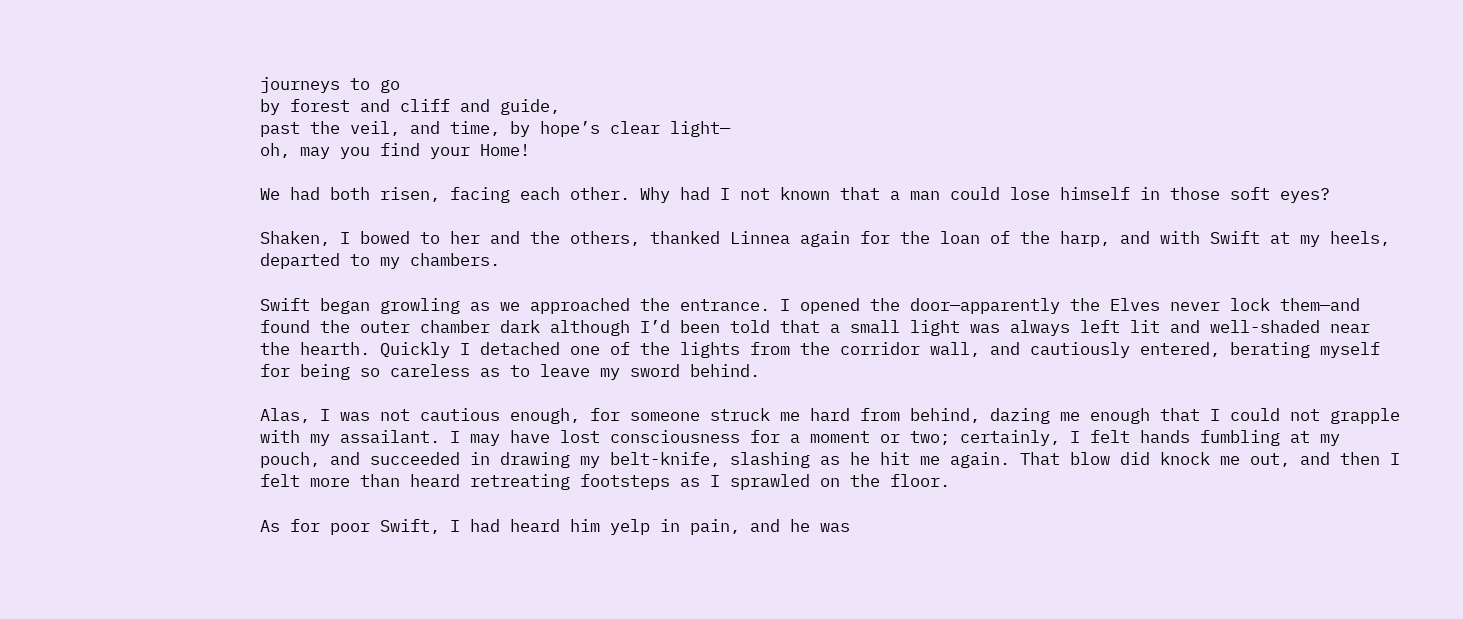journeys to go
by forest and cliff and guide,
past the veil, and time, by hope’s clear light—
oh, may you find your Home!

We had both risen, facing each other. Why had I not known that a man could lose himself in those soft eyes?

Shaken, I bowed to her and the others, thanked Linnea again for the loan of the harp, and with Swift at my heels, departed to my chambers.

Swift began growling as we approached the entrance. I opened the door—apparently the Elves never lock them—and found the outer chamber dark although I’d been told that a small light was always left lit and well-shaded near the hearth. Quickly I detached one of the lights from the corridor wall, and cautiously entered, berating myself for being so careless as to leave my sword behind.

Alas, I was not cautious enough, for someone struck me hard from behind, dazing me enough that I could not grapple with my assailant. I may have lost consciousness for a moment or two; certainly, I felt hands fumbling at my pouch, and succeeded in drawing my belt-knife, slashing as he hit me again. That blow did knock me out, and then I felt more than heard retreating footsteps as I sprawled on the floor.

As for poor Swift, I had heard him yelp in pain, and he was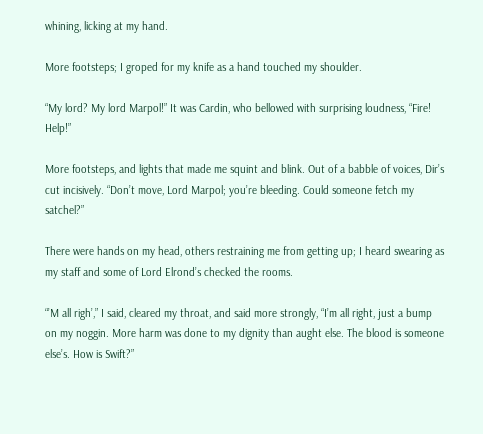whining, licking at my hand.

More footsteps; I groped for my knife as a hand touched my shoulder.

“My lord? My lord Marpol!” It was Cardin, who bellowed with surprising loudness, “Fire! Help!”

More footsteps, and lights that made me squint and blink. Out of a babble of voices, Dir’s cut incisively. “Don’t move, Lord Marpol; you’re bleeding. Could someone fetch my satchel?”

There were hands on my head, others restraining me from getting up; I heard swearing as my staff and some of Lord Elrond’s checked the rooms.

“’M all righ’,” I said, cleared my throat, and said more strongly, “I’m all right, just a bump on my noggin. More harm was done to my dignity than aught else. The blood is someone else’s. How is Swift?”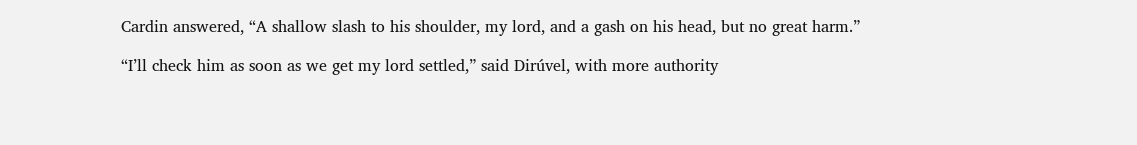Cardin answered, “A shallow slash to his shoulder, my lord, and a gash on his head, but no great harm.”

“I’ll check him as soon as we get my lord settled,” said Dirúvel, with more authority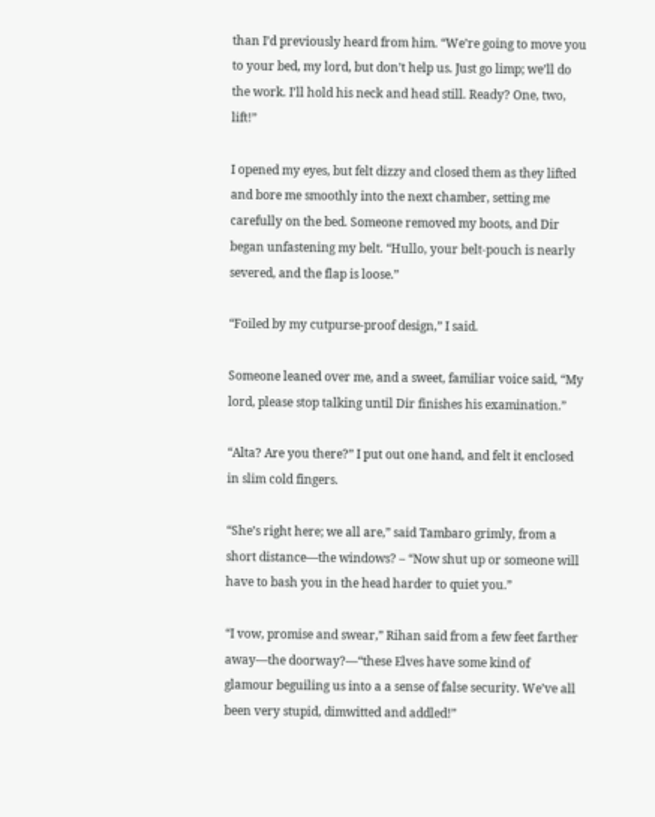than I’d previously heard from him. “We’re going to move you to your bed, my lord, but don’t help us. Just go limp; we’ll do the work. I’ll hold his neck and head still. Ready? One, two, lift!”

I opened my eyes, but felt dizzy and closed them as they lifted and bore me smoothly into the next chamber, setting me carefully on the bed. Someone removed my boots, and Dir began unfastening my belt. “Hullo, your belt-pouch is nearly severed, and the flap is loose.”

“Foiled by my cutpurse-proof design,” I said.

Someone leaned over me, and a sweet, familiar voice said, “My lord, please stop talking until Dir finishes his examination.”

“Alta? Are you there?” I put out one hand, and felt it enclosed in slim cold fingers.

“She’s right here; we all are,” said Tambaro grimly, from a short distance—the windows? – “Now shut up or someone will have to bash you in the head harder to quiet you.”

“I vow, promise and swear,” Rihan said from a few feet farther away—the doorway?—“these Elves have some kind of glamour beguiling us into a a sense of false security. We’ve all been very stupid, dimwitted and addled!”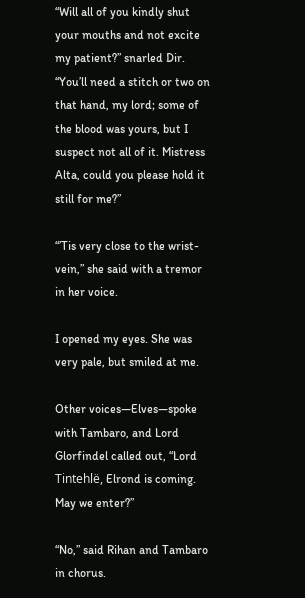“Will all of you kindly shut your mouths and not excite my patient?” snarled Dir. “You’ll need a stitch or two on that hand, my lord; some of the blood was yours, but I suspect not all of it. Mistress Alta, could you please hold it still for me?”

“’Tis very close to the wrist-vein,” she said with a tremor in her voice.

I opened my eyes. She was very pale, but smiled at me.

Other voices—Elves—spoke with Tambaro, and Lord Glorfindel called out, “Lord Tintehlë, Elrond is coming. May we enter?”

“No,” said Rihan and Tambaro in chorus.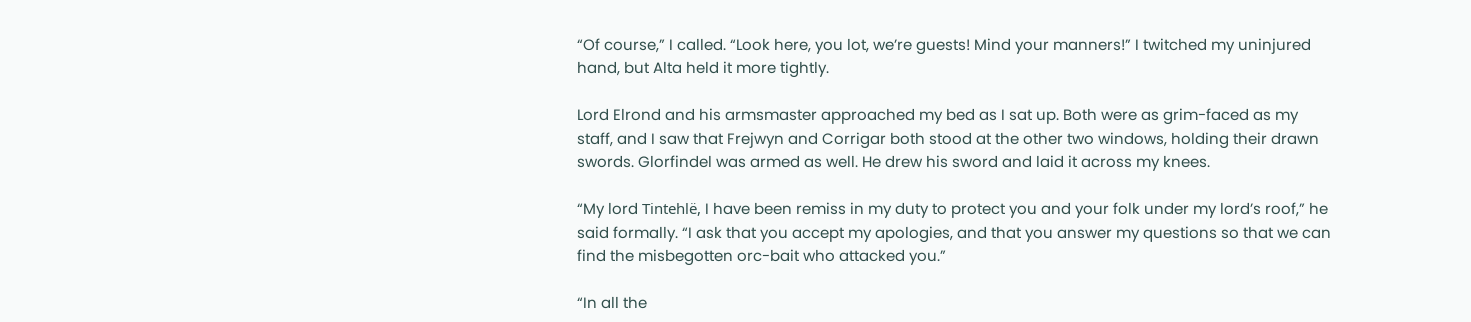“Of course,” I called. “Look here, you lot, we’re guests! Mind your manners!” I twitched my uninjured hand, but Alta held it more tightly.

Lord Elrond and his armsmaster approached my bed as I sat up. Both were as grim-faced as my staff, and I saw that Frejwyn and Corrigar both stood at the other two windows, holding their drawn swords. Glorfindel was armed as well. He drew his sword and laid it across my knees.

“My lord Tintehlë, I have been remiss in my duty to protect you and your folk under my lord’s roof,” he said formally. “I ask that you accept my apologies, and that you answer my questions so that we can find the misbegotten orc-bait who attacked you.”

“In all the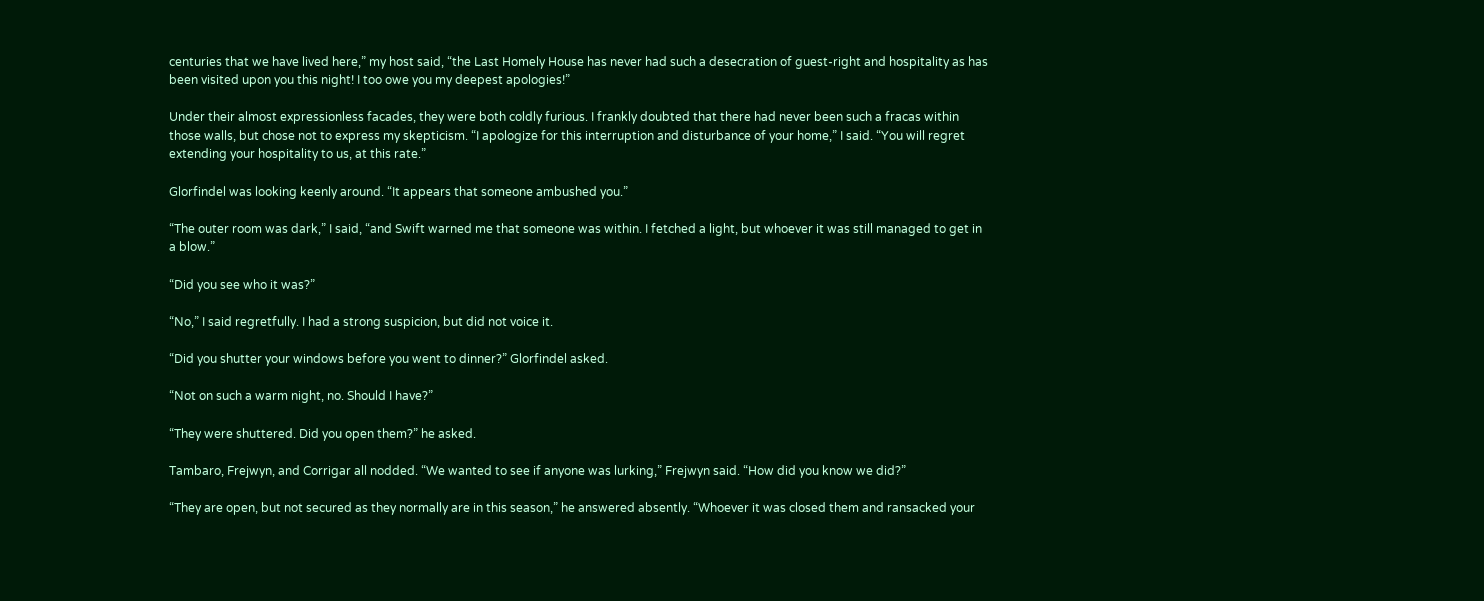centuries that we have lived here,” my host said, “the Last Homely House has never had such a desecration of guest-right and hospitality as has been visited upon you this night! I too owe you my deepest apologies!”

Under their almost expressionless facades, they were both coldly furious. I frankly doubted that there had never been such a fracas within those walls, but chose not to express my skepticism. “I apologize for this interruption and disturbance of your home,” I said. “You will regret extending your hospitality to us, at this rate.”

Glorfindel was looking keenly around. “It appears that someone ambushed you.”

“The outer room was dark,” I said, “and Swift warned me that someone was within. I fetched a light, but whoever it was still managed to get in a blow.”

“Did you see who it was?”

“No,” I said regretfully. I had a strong suspicion, but did not voice it.

“Did you shutter your windows before you went to dinner?” Glorfindel asked.

“Not on such a warm night, no. Should I have?”

“They were shuttered. Did you open them?” he asked.

Tambaro, Frejwyn, and Corrigar all nodded. “We wanted to see if anyone was lurking,” Frejwyn said. “How did you know we did?”

“They are open, but not secured as they normally are in this season,” he answered absently. “Whoever it was closed them and ransacked your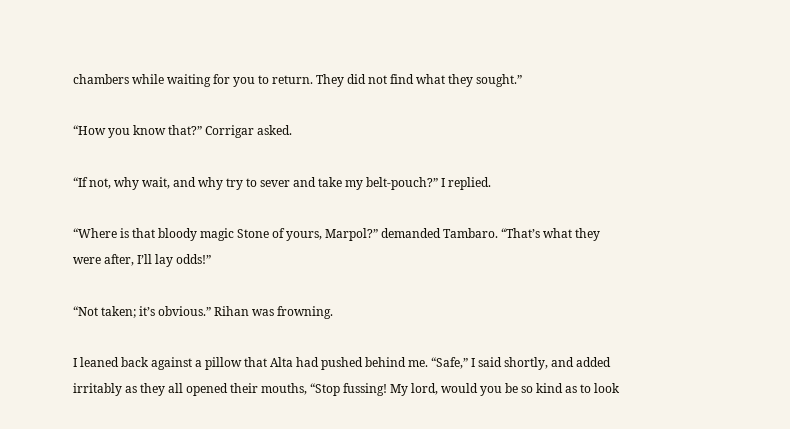chambers while waiting for you to return. They did not find what they sought.”

“How you know that?” Corrigar asked.

“If not, why wait, and why try to sever and take my belt-pouch?” I replied.

“Where is that bloody magic Stone of yours, Marpol?” demanded Tambaro. “That’s what they were after, I’ll lay odds!”

“Not taken; it’s obvious.” Rihan was frowning.

I leaned back against a pillow that Alta had pushed behind me. “Safe,” I said shortly, and added irritably as they all opened their mouths, “Stop fussing! My lord, would you be so kind as to look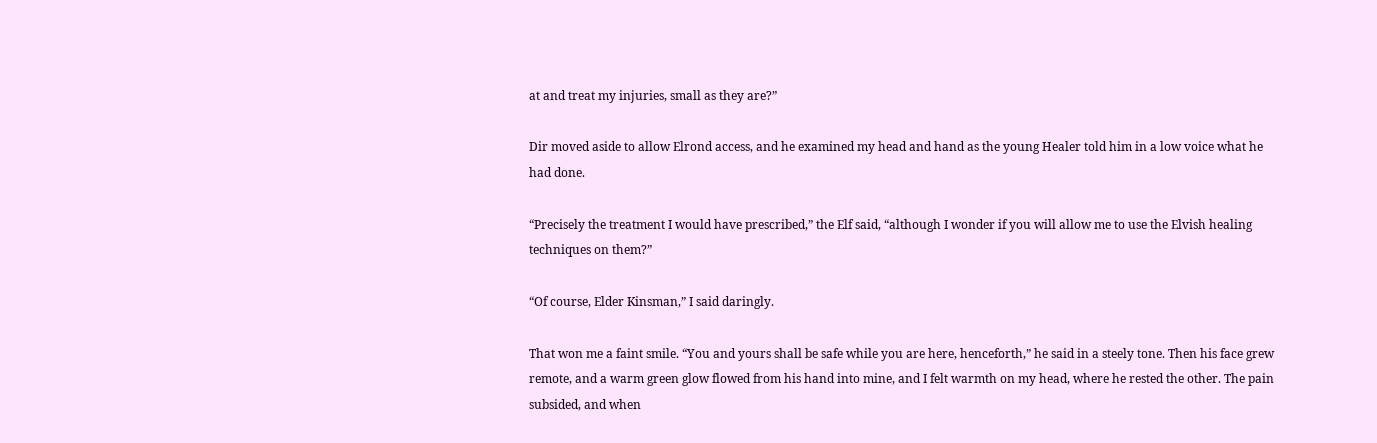at and treat my injuries, small as they are?”

Dir moved aside to allow Elrond access, and he examined my head and hand as the young Healer told him in a low voice what he had done.

“Precisely the treatment I would have prescribed,” the Elf said, “although I wonder if you will allow me to use the Elvish healing techniques on them?”

“Of course, Elder Kinsman,” I said daringly.

That won me a faint smile. “You and yours shall be safe while you are here, henceforth,” he said in a steely tone. Then his face grew remote, and a warm green glow flowed from his hand into mine, and I felt warmth on my head, where he rested the other. The pain subsided, and when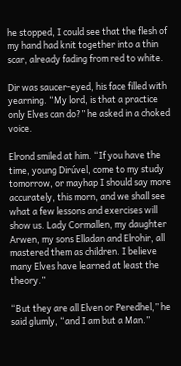he stopped, I could see that the flesh of my hand had knit together into a thin scar, already fading from red to white.

Dir was saucer-eyed, his face filled with yearning. “My lord, is that a practice only Elves can do?” he asked in a choked voice.

Elrond smiled at him. “If you have the time, young Dirúvel, come to my study tomorrow, or mayhap I should say more accurately, this morn, and we shall see what a few lessons and exercises will show us. Lady Cormallen, my daughter Arwen, my sons Elladan and Elrohir, all mastered them as children. I believe many Elves have learned at least the theory.”

“But they are all Elven or Peredhel,” he said glumly, “and I am but a Man.”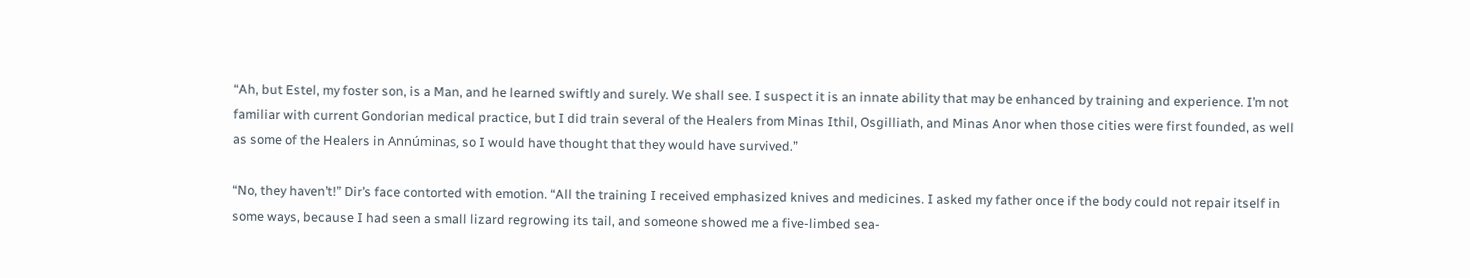“Ah, but Estel, my foster son, is a Man, and he learned swiftly and surely. We shall see. I suspect it is an innate ability that may be enhanced by training and experience. I’m not familiar with current Gondorian medical practice, but I did train several of the Healers from Minas Ithil, Osgilliath, and Minas Anor when those cities were first founded, as well as some of the Healers in Annúminas, so I would have thought that they would have survived.”

“No, they haven’t!” Dir’s face contorted with emotion. “All the training I received emphasized knives and medicines. I asked my father once if the body could not repair itself in some ways, because I had seen a small lizard regrowing its tail, and someone showed me a five-limbed sea-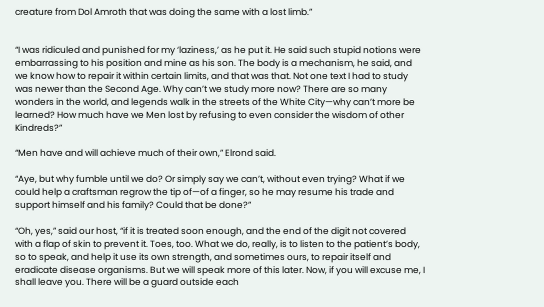creature from Dol Amroth that was doing the same with a lost limb.”


“I was ridiculed and punished for my ‘laziness,’ as he put it. He said such stupid notions were embarrassing to his position and mine as his son. The body is a mechanism, he said, and we know how to repair it within certain limits, and that was that. Not one text I had to study was newer than the Second Age. Why can’t we study more now? There are so many wonders in the world, and legends walk in the streets of the White City—why can’t more be learned? How much have we Men lost by refusing to even consider the wisdom of other Kindreds?”

“Men have and will achieve much of their own,” Elrond said.

“Aye, but why fumble until we do? Or simply say we can’t, without even trying? What if we could help a craftsman regrow the tip of—of a finger, so he may resume his trade and support himself and his family? Could that be done?”

“Oh, yes,” said our host, “if it is treated soon enough, and the end of the digit not covered with a flap of skin to prevent it. Toes, too. What we do, really, is to listen to the patient’s body, so to speak, and help it use its own strength, and sometimes ours, to repair itself and eradicate disease organisms. But we will speak more of this later. Now, if you will excuse me, I shall leave you. There will be a guard outside each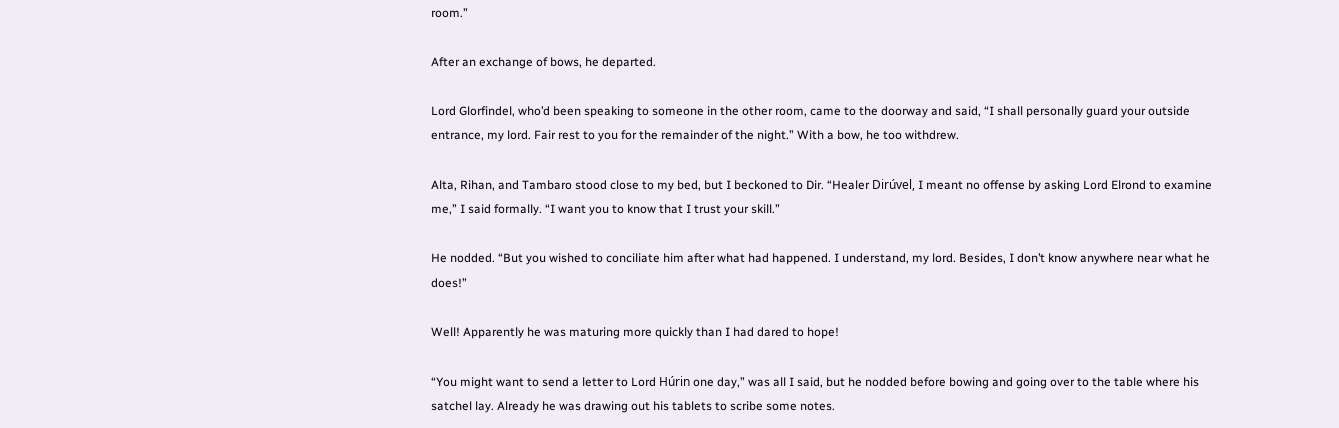room.”

After an exchange of bows, he departed.

Lord Glorfindel, who’d been speaking to someone in the other room, came to the doorway and said, “I shall personally guard your outside entrance, my lord. Fair rest to you for the remainder of the night.” With a bow, he too withdrew.

Alta, Rihan, and Tambaro stood close to my bed, but I beckoned to Dir. “Healer Dirúvel, I meant no offense by asking Lord Elrond to examine me,” I said formally. “I want you to know that I trust your skill.”

He nodded. “But you wished to conciliate him after what had happened. I understand, my lord. Besides, I don’t know anywhere near what he does!”

Well! Apparently he was maturing more quickly than I had dared to hope!

“You might want to send a letter to Lord Húrin one day,” was all I said, but he nodded before bowing and going over to the table where his satchel lay. Already he was drawing out his tablets to scribe some notes.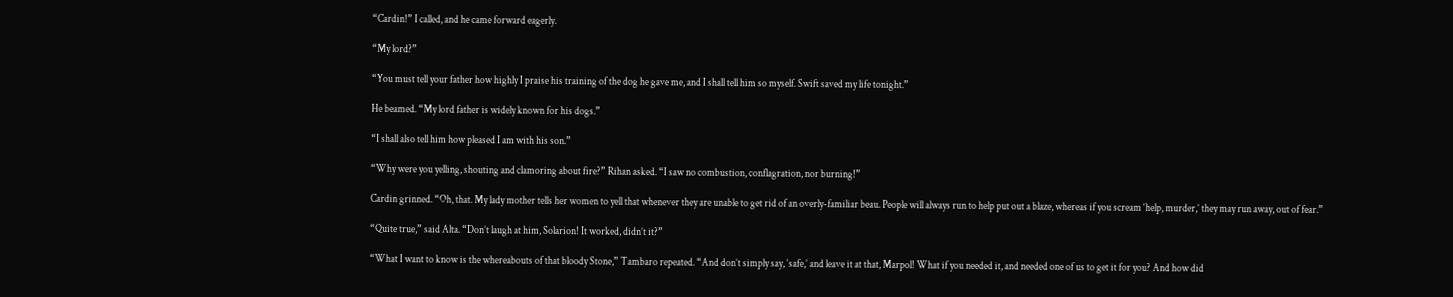“Cardin!” I called, and he came forward eagerly.

“My lord?”

“You must tell your father how highly I praise his training of the dog he gave me, and I shall tell him so myself. Swift saved my life tonight.”

He beamed. “My lord father is widely known for his dogs.”

“I shall also tell him how pleased I am with his son.”

“Why were you yelling, shouting and clamoring about fire?” Rihan asked. “I saw no combustion, conflagration, nor burning!”

Cardin grinned. “Oh, that. My lady mother tells her women to yell that whenever they are unable to get rid of an overly-familiar beau. People will always run to help put out a blaze, whereas if you scream ‘help, murder,’ they may run away, out of fear.”

“Quite true,” said Alta. “Don’t laugh at him, Solarion! It worked, didn’t it?”

“What I want to know is the whereabouts of that bloody Stone,” Tambaro repeated. “And don’t simply say, ‘safe,’ and leave it at that, Marpol! What if you needed it, and needed one of us to get it for you? And how did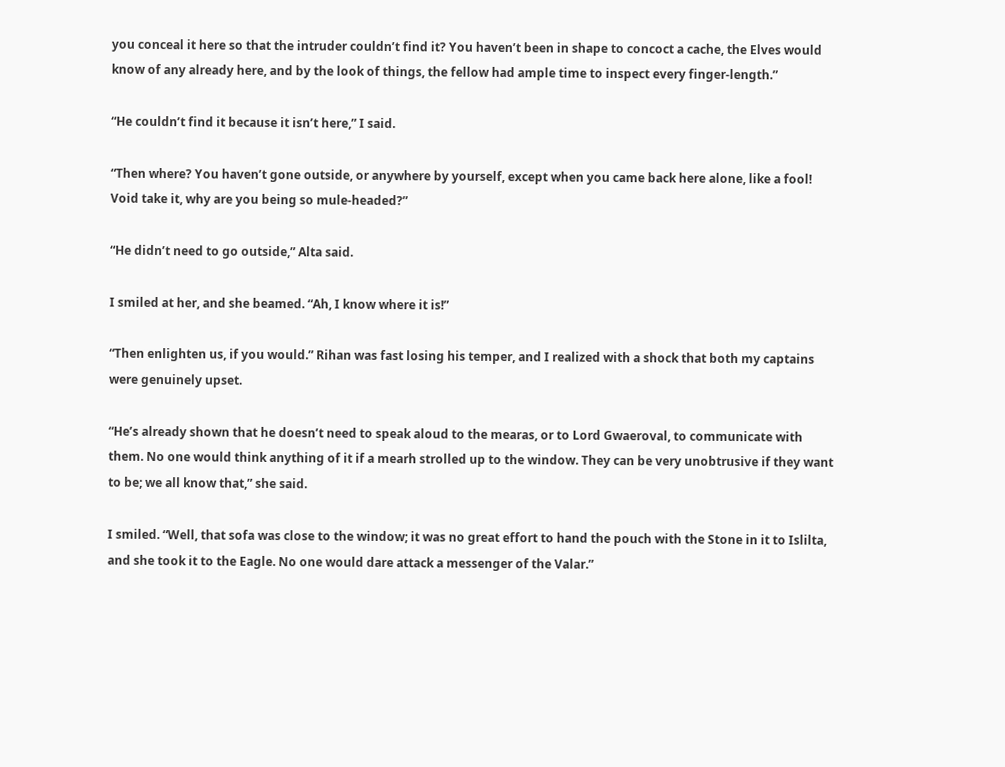you conceal it here so that the intruder couldn’t find it? You haven’t been in shape to concoct a cache, the Elves would know of any already here, and by the look of things, the fellow had ample time to inspect every finger-length.”

“He couldn’t find it because it isn’t here,” I said.

“Then where? You haven’t gone outside, or anywhere by yourself, except when you came back here alone, like a fool! Void take it, why are you being so mule-headed?”

“He didn’t need to go outside,” Alta said.

I smiled at her, and she beamed. “Ah, I know where it is!”

“Then enlighten us, if you would.” Rihan was fast losing his temper, and I realized with a shock that both my captains were genuinely upset.

“He’s already shown that he doesn’t need to speak aloud to the mearas, or to Lord Gwaeroval, to communicate with them. No one would think anything of it if a mearh strolled up to the window. They can be very unobtrusive if they want to be; we all know that,” she said.

I smiled. “Well, that sofa was close to the window; it was no great effort to hand the pouch with the Stone in it to Islilta, and she took it to the Eagle. No one would dare attack a messenger of the Valar.”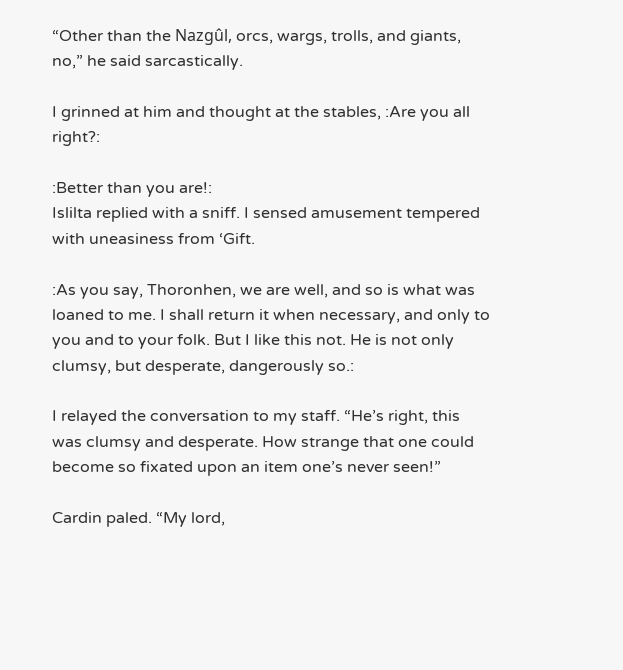“Other than the Nazgûl, orcs, wargs, trolls, and giants, no,” he said sarcastically.

I grinned at him and thought at the stables, :Are you all right?:

:Better than you are!:
Islilta replied with a sniff. I sensed amusement tempered with uneasiness from ‘Gift.

:As you say, Thoronhen, we are well, and so is what was loaned to me. I shall return it when necessary, and only to you and to your folk. But I like this not. He is not only clumsy, but desperate, dangerously so.:

I relayed the conversation to my staff. “He’s right, this was clumsy and desperate. How strange that one could become so fixated upon an item one’s never seen!”

Cardin paled. “My lord,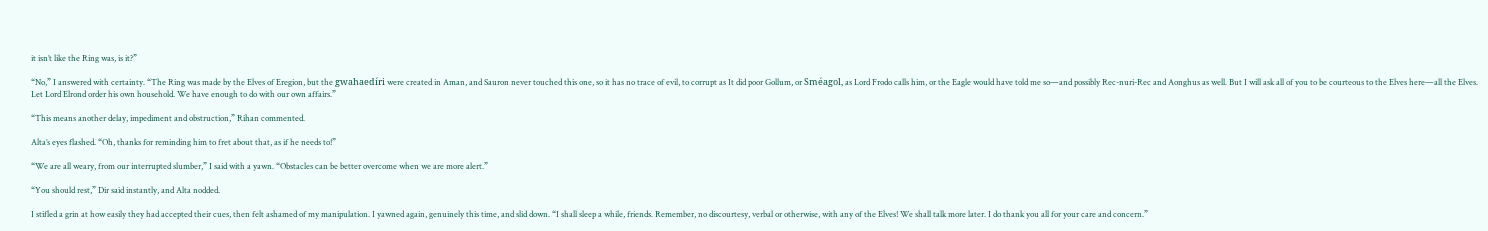it isn’t like the Ring was, is it?”

“No,” I answered with certainty. “The Ring was made by the Elves of Eregion, but the gwahaedíri were created in Aman, and Sauron never touched this one, so it has no trace of evil, to corrupt as It did poor Gollum, or Sméagol, as Lord Frodo calls him, or the Eagle would have told me so—and possibly Rec-nuri-Rec and Aonghus as well. But I will ask all of you to be courteous to the Elves here—all the Elves. Let Lord Elrond order his own household. We have enough to do with our own affairs.”

“This means another delay, impediment and obstruction,” Rihan commented.

Alta’s eyes flashed. “Oh, thanks for reminding him to fret about that, as if he needs to!”

“We are all weary, from our interrupted slumber,” I said with a yawn. “Obstacles can be better overcome when we are more alert.”

“You should rest,” Dir said instantly, and Alta nodded.

I stifled a grin at how easily they had accepted their cues, then felt ashamed of my manipulation. I yawned again, genuinely this time, and slid down. “I shall sleep a while, friends. Remember, no discourtesy, verbal or otherwise, with any of the Elves! We shall talk more later. I do thank you all for your care and concern.”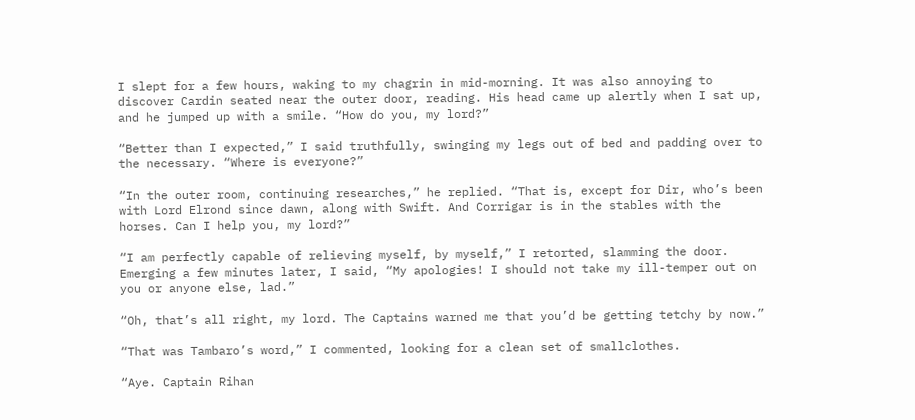I slept for a few hours, waking to my chagrin in mid-morning. It was also annoying to discover Cardin seated near the outer door, reading. His head came up alertly when I sat up, and he jumped up with a smile. “How do you, my lord?”

“Better than I expected,” I said truthfully, swinging my legs out of bed and padding over to the necessary. “Where is everyone?”

“In the outer room, continuing researches,” he replied. “That is, except for Dir, who’s been with Lord Elrond since dawn, along with Swift. And Corrigar is in the stables with the horses. Can I help you, my lord?”

“I am perfectly capable of relieving myself, by myself,” I retorted, slamming the door. Emerging a few minutes later, I said, “My apologies! I should not take my ill-temper out on you or anyone else, lad.”

“Oh, that’s all right, my lord. The Captains warned me that you’d be getting tetchy by now.”

“That was Tambaro’s word,” I commented, looking for a clean set of smallclothes.

“Aye. Captain Rihan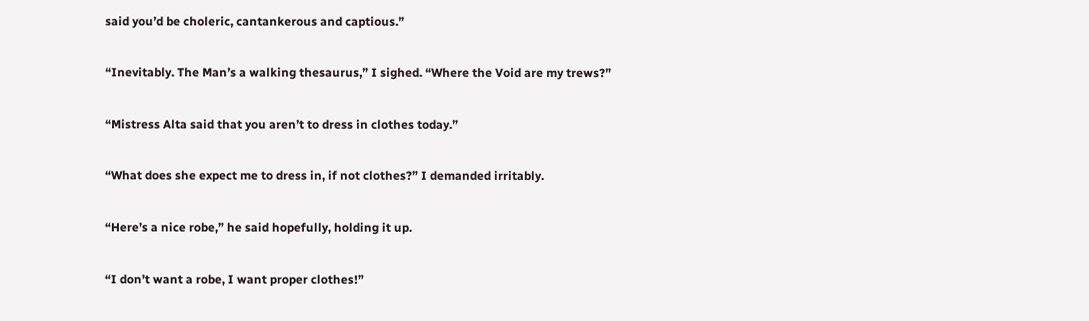said you’d be choleric, cantankerous and captious.”

“Inevitably. The Man’s a walking thesaurus,” I sighed. “Where the Void are my trews?”

“Mistress Alta said that you aren’t to dress in clothes today.”

“What does she expect me to dress in, if not clothes?” I demanded irritably.

“Here’s a nice robe,” he said hopefully, holding it up.

“I don’t want a robe, I want proper clothes!”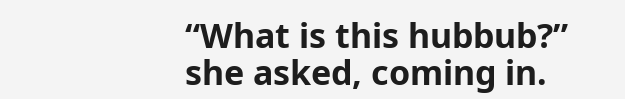“What is this hubbub?” she asked, coming in.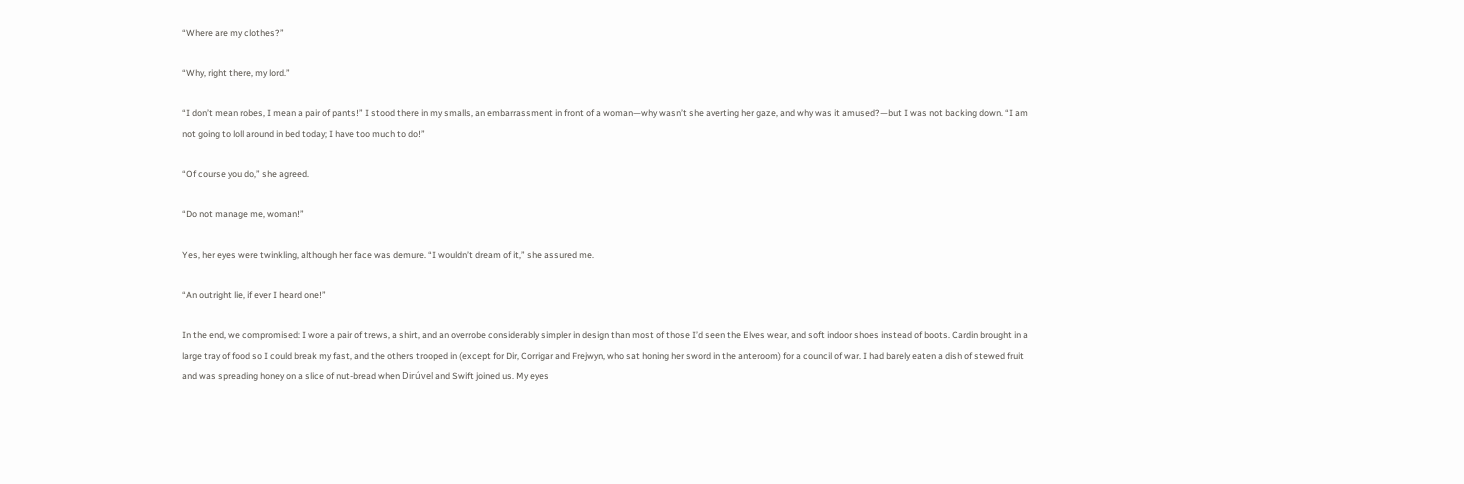“Where are my clothes?”

“Why, right there, my lord.”

“I don’t mean robes, I mean a pair of pants!” I stood there in my smalls, an embarrassment in front of a woman—why wasn’t she averting her gaze, and why was it amused?—but I was not backing down. “I am not going to loll around in bed today; I have too much to do!”

“Of course you do,” she agreed.

“Do not manage me, woman!”

Yes, her eyes were twinkling, although her face was demure. “I wouldn’t dream of it,” she assured me.

“An outright lie, if ever I heard one!”

In the end, we compromised: I wore a pair of trews, a shirt, and an overrobe considerably simpler in design than most of those I’d seen the Elves wear, and soft indoor shoes instead of boots. Cardin brought in a large tray of food so I could break my fast, and the others trooped in (except for Dir, Corrigar and Frejwyn, who sat honing her sword in the anteroom) for a council of war. I had barely eaten a dish of stewed fruit and was spreading honey on a slice of nut-bread when Dirúvel and Swift joined us. My eyes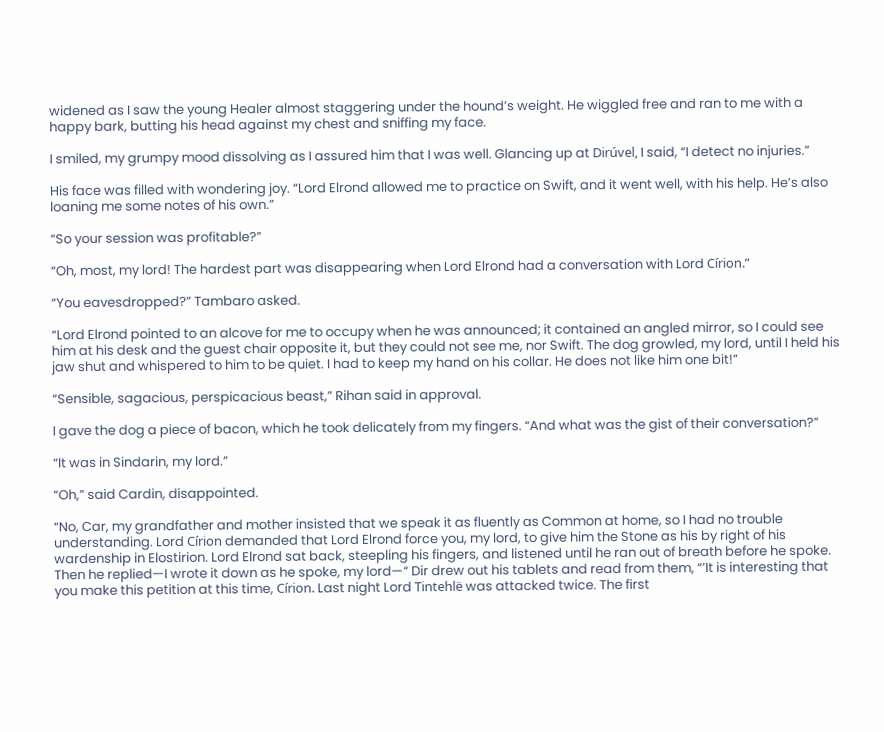widened as I saw the young Healer almost staggering under the hound’s weight. He wiggled free and ran to me with a happy bark, butting his head against my chest and sniffing my face.

I smiled, my grumpy mood dissolving as I assured him that I was well. Glancing up at Dirúvel, I said, “I detect no injuries.”

His face was filled with wondering joy. “Lord Elrond allowed me to practice on Swift, and it went well, with his help. He’s also loaning me some notes of his own.”

“So your session was profitable?”

“Oh, most, my lord! The hardest part was disappearing when Lord Elrond had a conversation with Lord Círion.”

“You eavesdropped?” Tambaro asked.

“Lord Elrond pointed to an alcove for me to occupy when he was announced; it contained an angled mirror, so I could see him at his desk and the guest chair opposite it, but they could not see me, nor Swift. The dog growled, my lord, until I held his jaw shut and whispered to him to be quiet. I had to keep my hand on his collar. He does not like him one bit!”

“Sensible, sagacious, perspicacious beast,” Rihan said in approval.

I gave the dog a piece of bacon, which he took delicately from my fingers. “And what was the gist of their conversation?”

“It was in Sindarin, my lord.”

“Oh,” said Cardin, disappointed.

“No, Car, my grandfather and mother insisted that we speak it as fluently as Common at home, so I had no trouble understanding. Lord Círion demanded that Lord Elrond force you, my lord, to give him the Stone as his by right of his wardenship in Elostirion. Lord Elrond sat back, steepling his fingers, and listened until he ran out of breath before he spoke. Then he replied—I wrote it down as he spoke, my lord—“ Dir drew out his tablets and read from them, “’It is interesting that you make this petition at this time, Círion. Last night Lord Tintehlë was attacked twice. The first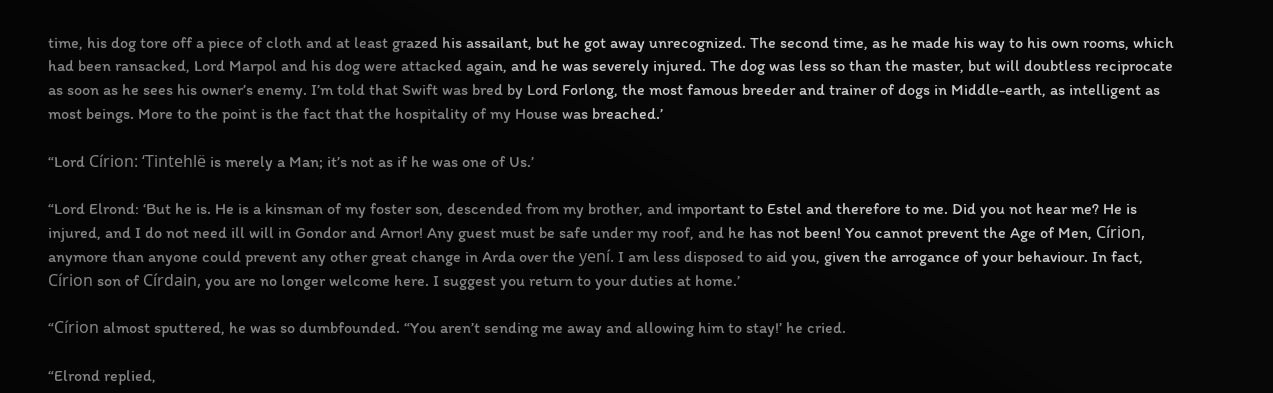time, his dog tore off a piece of cloth and at least grazed his assailant, but he got away unrecognized. The second time, as he made his way to his own rooms, which had been ransacked, Lord Marpol and his dog were attacked again, and he was severely injured. The dog was less so than the master, but will doubtless reciprocate as soon as he sees his owner’s enemy. I’m told that Swift was bred by Lord Forlong, the most famous breeder and trainer of dogs in Middle-earth, as intelligent as most beings. More to the point is the fact that the hospitality of my House was breached.’

“Lord Círion: ‘Tintehlë is merely a Man; it’s not as if he was one of Us.’

“Lord Elrond: ‘But he is. He is a kinsman of my foster son, descended from my brother, and important to Estel and therefore to me. Did you not hear me? He is injured, and I do not need ill will in Gondor and Arnor! Any guest must be safe under my roof, and he has not been! You cannot prevent the Age of Men, Círion, anymore than anyone could prevent any other great change in Arda over the yení. I am less disposed to aid you, given the arrogance of your behaviour. In fact, Círion son of Círdain, you are no longer welcome here. I suggest you return to your duties at home.’

“Círion almost sputtered, he was so dumbfounded. “You aren’t sending me away and allowing him to stay!’ he cried.

“Elrond replied,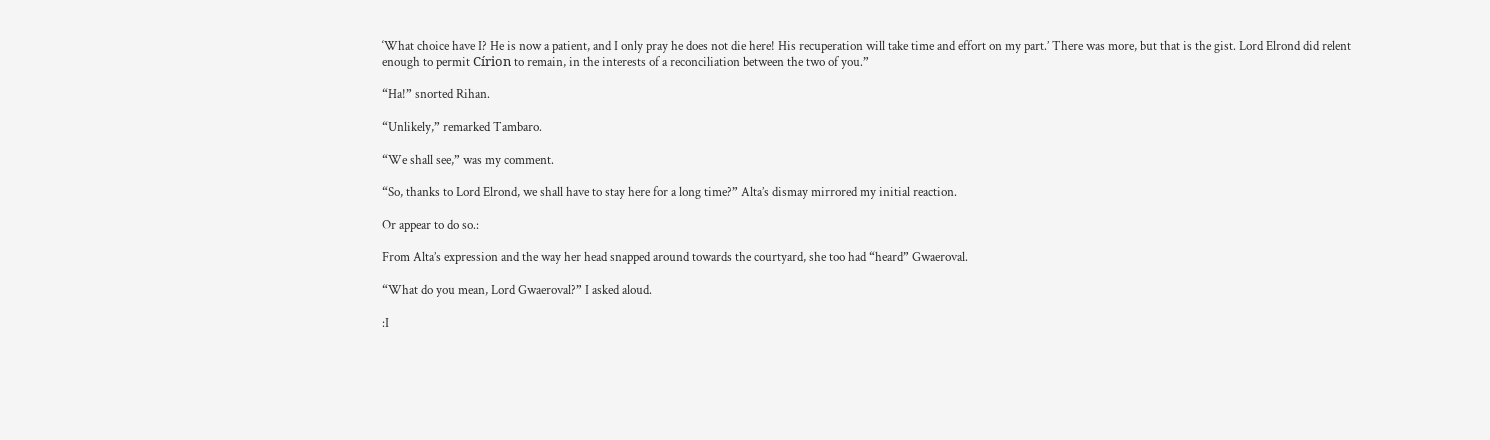‘What choice have I? He is now a patient, and I only pray he does not die here! His recuperation will take time and effort on my part.’ There was more, but that is the gist. Lord Elrond did relent enough to permit Círion to remain, in the interests of a reconciliation between the two of you.”

“Ha!” snorted Rihan.

“Unlikely,” remarked Tambaro.

“We shall see,” was my comment.

“So, thanks to Lord Elrond, we shall have to stay here for a long time?” Alta’s dismay mirrored my initial reaction.

Or appear to do so.:

From Alta’s expression and the way her head snapped around towards the courtyard, she too had “heard” Gwaeroval.

“What do you mean, Lord Gwaeroval?” I asked aloud.

:I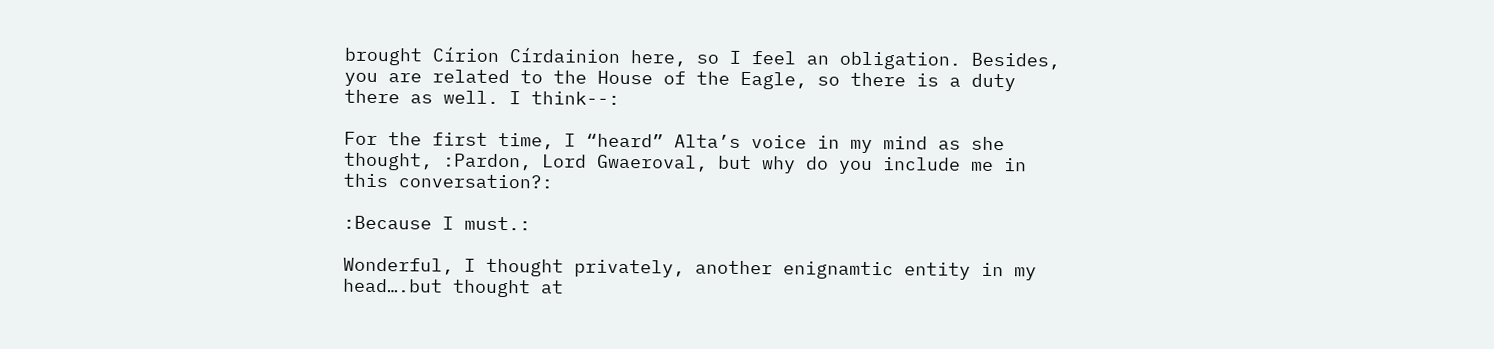brought Círion Círdainion here, so I feel an obligation. Besides, you are related to the House of the Eagle, so there is a duty there as well. I think--:

For the first time, I “heard” Alta’s voice in my mind as she thought, :Pardon, Lord Gwaeroval, but why do you include me in this conversation?:

:Because I must.:

Wonderful, I thought privately, another enignamtic entity in my head….but thought at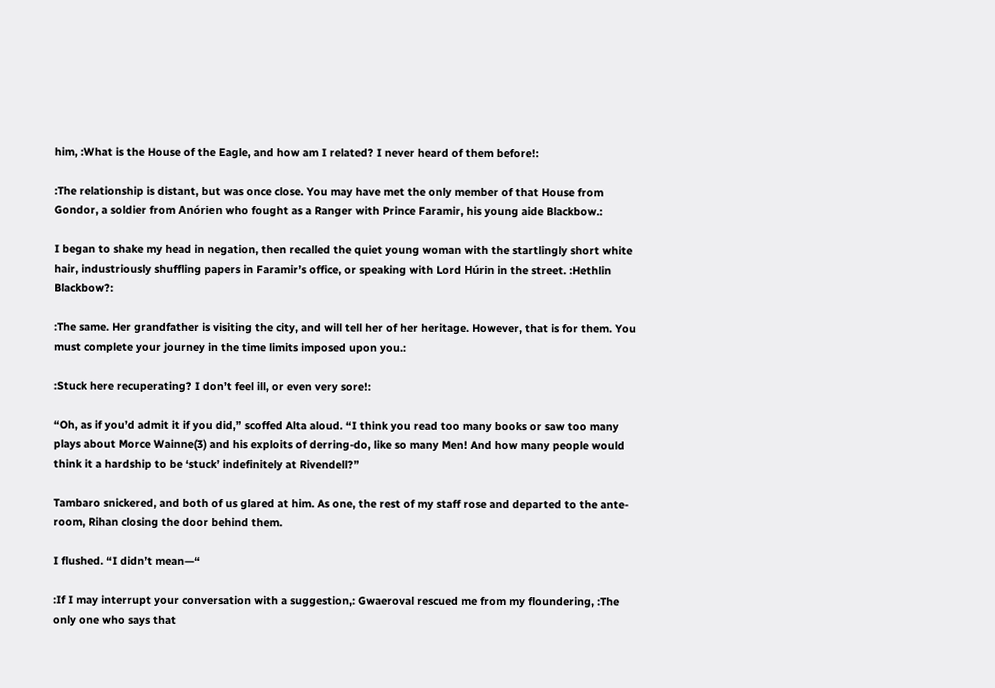him, :What is the House of the Eagle, and how am I related? I never heard of them before!:

:The relationship is distant, but was once close. You may have met the only member of that House from Gondor, a soldier from Anórien who fought as a Ranger with Prince Faramir, his young aide Blackbow.:

I began to shake my head in negation, then recalled the quiet young woman with the startlingly short white hair, industriously shuffling papers in Faramir’s office, or speaking with Lord Húrin in the street. :Hethlin Blackbow?:

:The same. Her grandfather is visiting the city, and will tell her of her heritage. However, that is for them. You must complete your journey in the time limits imposed upon you.:

:Stuck here recuperating? I don’t feel ill, or even very sore!:

“Oh, as if you’d admit it if you did,” scoffed Alta aloud. “I think you read too many books or saw too many plays about Morce Wainne(3) and his exploits of derring-do, like so many Men! And how many people would think it a hardship to be ‘stuck’ indefinitely at Rivendell?”

Tambaro snickered, and both of us glared at him. As one, the rest of my staff rose and departed to the ante-room, Rihan closing the door behind them.

I flushed. “I didn’t mean—“

:If I may interrupt your conversation with a suggestion,: Gwaeroval rescued me from my floundering, :The only one who says that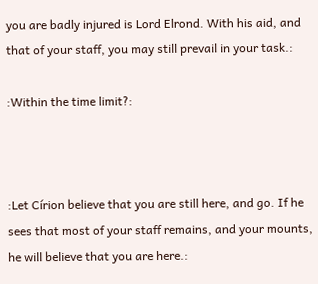you are badly injured is Lord Elrond. With his aid, and that of your staff, you may still prevail in your task.:

:Within the time limit?:



:Let Círion believe that you are still here, and go. If he sees that most of your staff remains, and your mounts, he will believe that you are here.: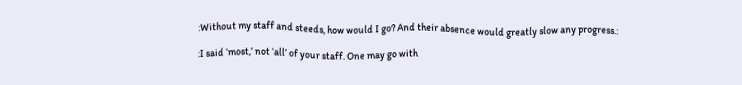:Without my staff and steeds, how would I go? And their absence would greatly slow any progress.:

:I said ‘most,’ not ‘all’ of your staff. One may go with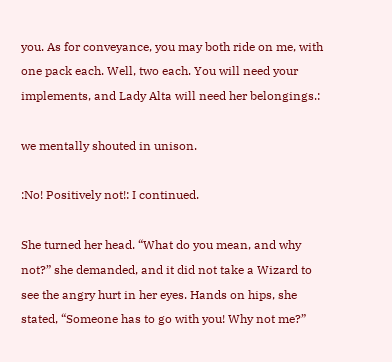you. As for conveyance, you may both ride on me, with one pack each. Well, two each. You will need your implements, and Lady Alta will need her belongings.:

we mentally shouted in unison.

:No! Positively not!: I continued.

She turned her head. “What do you mean, and why not?” she demanded, and it did not take a Wizard to see the angry hurt in her eyes. Hands on hips, she stated, “Someone has to go with you! Why not me?”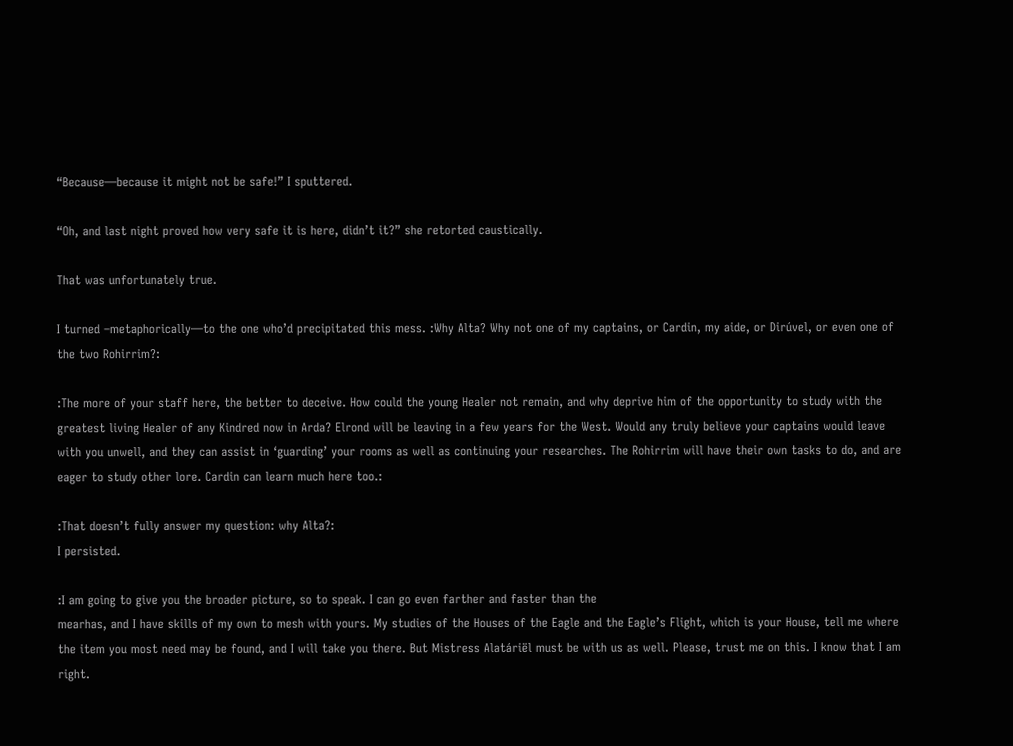“Because—because it might not be safe!” I sputtered.

“Oh, and last night proved how very safe it is here, didn’t it?” she retorted caustically.

That was unfortunately true.

I turned –metaphorically—to the one who’d precipitated this mess. :Why Alta? Why not one of my captains, or Cardin, my aide, or Dirúvel, or even one of the two Rohirrim?:

:The more of your staff here, the better to deceive. How could the young Healer not remain, and why deprive him of the opportunity to study with the greatest living Healer of any Kindred now in Arda? Elrond will be leaving in a few years for the West. Would any truly believe your captains would leave with you unwell, and they can assist in ‘guarding’ your rooms as well as continuing your researches. The Rohirrim will have their own tasks to do, and are eager to study other lore. Cardin can learn much here too.:

:That doesn’t fully answer my question: why Alta?:
I persisted.

:I am going to give you the broader picture, so to speak. I can go even farther and faster than the
mearhas, and I have skills of my own to mesh with yours. My studies of the Houses of the Eagle and the Eagle’s Flight, which is your House, tell me where the item you most need may be found, and I will take you there. But Mistress Alatáriël must be with us as well. Please, trust me on this. I know that I am right.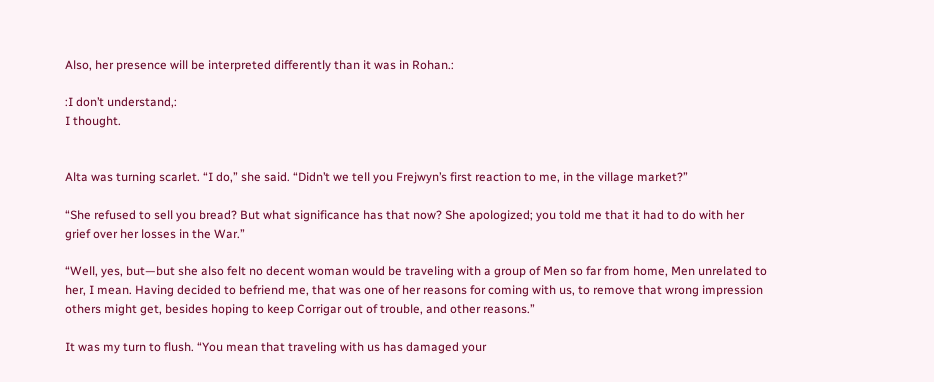Also, her presence will be interpreted differently than it was in Rohan.:

:I don’t understand,:
I thought.


Alta was turning scarlet. “I do,” she said. “Didn’t we tell you Frejwyn’s first reaction to me, in the village market?”

“She refused to sell you bread? But what significance has that now? She apologized; you told me that it had to do with her grief over her losses in the War.”

“Well, yes, but—but she also felt no decent woman would be traveling with a group of Men so far from home, Men unrelated to her, I mean. Having decided to befriend me, that was one of her reasons for coming with us, to remove that wrong impression others might get, besides hoping to keep Corrigar out of trouble, and other reasons.”

It was my turn to flush. “You mean that traveling with us has damaged your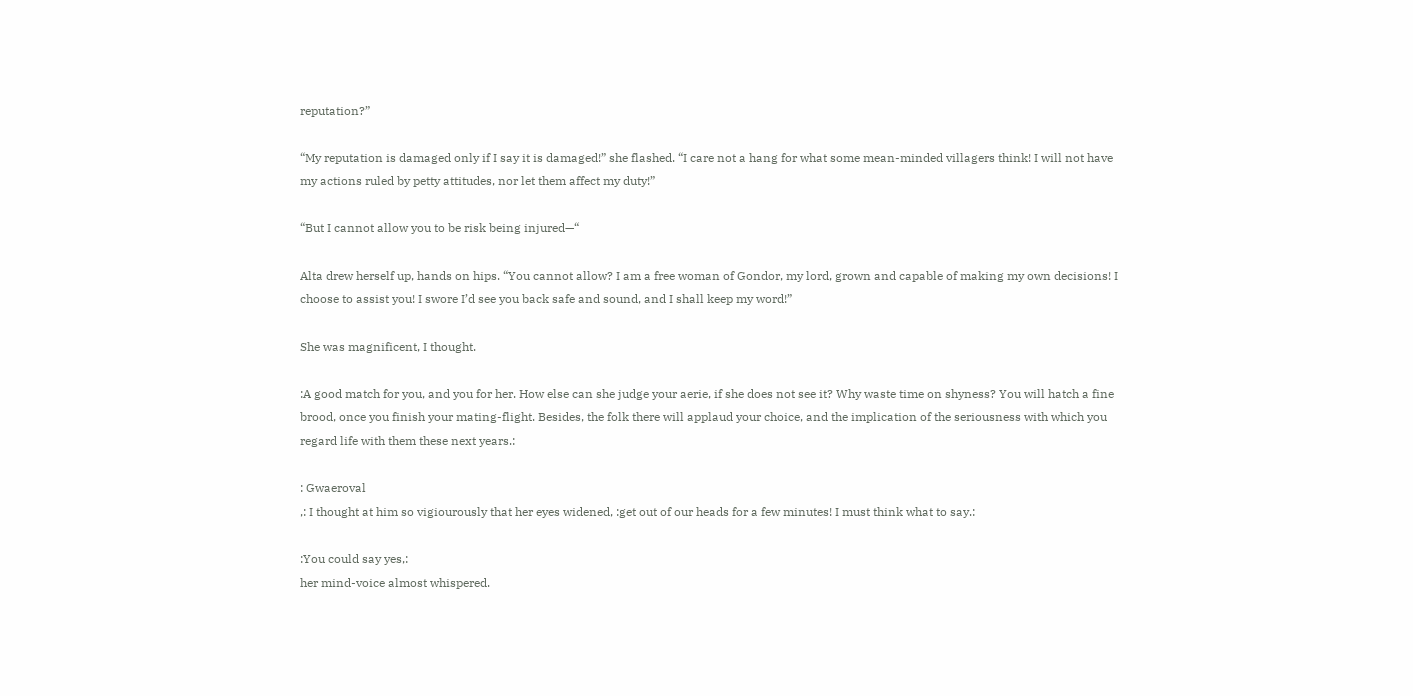reputation?”

“My reputation is damaged only if I say it is damaged!” she flashed. “I care not a hang for what some mean-minded villagers think! I will not have my actions ruled by petty attitudes, nor let them affect my duty!”

“But I cannot allow you to be risk being injured—“

Alta drew herself up, hands on hips. “You cannot allow? I am a free woman of Gondor, my lord, grown and capable of making my own decisions! I choose to assist you! I swore I’d see you back safe and sound, and I shall keep my word!”

She was magnificent, I thought.

:A good match for you, and you for her. How else can she judge your aerie, if she does not see it? Why waste time on shyness? You will hatch a fine brood, once you finish your mating-flight. Besides, the folk there will applaud your choice, and the implication of the seriousness with which you regard life with them these next years.:

: Gwaeroval
,: I thought at him so vigiourously that her eyes widened, :get out of our heads for a few minutes! I must think what to say.:

:You could say yes,:
her mind-voice almost whispered.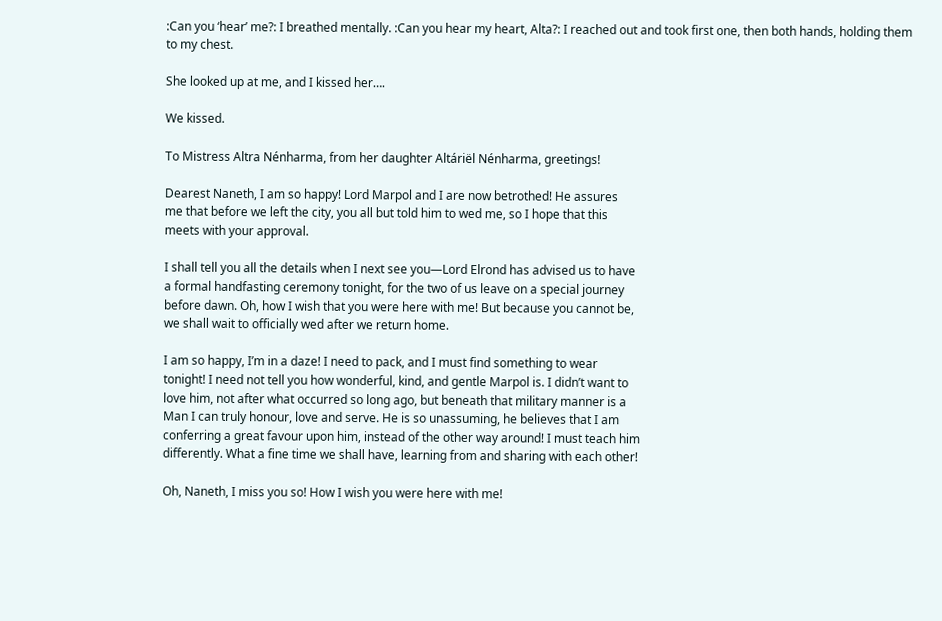:Can you ‘hear’ me?: I breathed mentally. :Can you hear my heart, Alta?: I reached out and took first one, then both hands, holding them to my chest.

She looked up at me, and I kissed her….

We kissed.

To Mistress Altra Nénharma, from her daughter Altáriël Nénharma, greetings!

Dearest Naneth, I am so happy! Lord Marpol and I are now betrothed! He assures
me that before we left the city, you all but told him to wed me, so I hope that this
meets with your approval.

I shall tell you all the details when I next see you—Lord Elrond has advised us to have
a formal handfasting ceremony tonight, for the two of us leave on a special journey
before dawn. Oh, how I wish that you were here with me! But because you cannot be,
we shall wait to officially wed after we return home.

I am so happy, I’m in a daze! I need to pack, and I must find something to wear
tonight! I need not tell you how wonderful, kind, and gentle Marpol is. I didn’t want to
love him, not after what occurred so long ago, but beneath that military manner is a
Man I can truly honour, love and serve. He is so unassuming, he believes that I am
conferring a great favour upon him, instead of the other way around! I must teach him
differently. What a fine time we shall have, learning from and sharing with each other!

Oh, Naneth, I miss you so! How I wish you were here with me!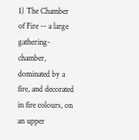1) The Chamber of Fire -- a large gathering-chamber, dominated by a fire, and decorated in fire colours, on an upper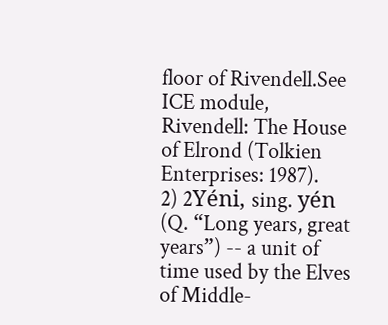floor of Rivendell.See ICE module, Rivendell: The House of Elrond (Tolkien Enterprises: 1987).
2) 2Yéni, sing. yén (Q. “Long years, great years”) -- a unit of time used by the Elves of Middle-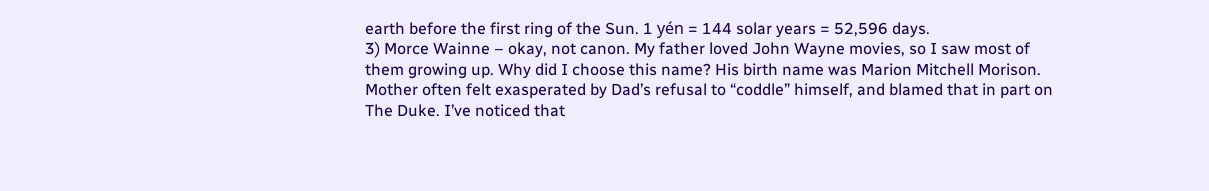earth before the first ring of the Sun. 1 yén = 144 solar years = 52,596 days.
3) Morce Wainne – okay, not canon. My father loved John Wayne movies, so I saw most of them growing up. Why did I choose this name? His birth name was Marion Mitchell Morison. Mother often felt exasperated by Dad’s refusal to “coddle” himself, and blamed that in part on The Duke. I’ve noticed that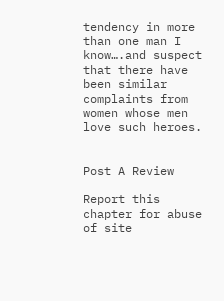tendency in more than one man I know….and suspect that there have been similar complaints from women whose men love such heroes.


Post A Review

Report this chapter for abuse of site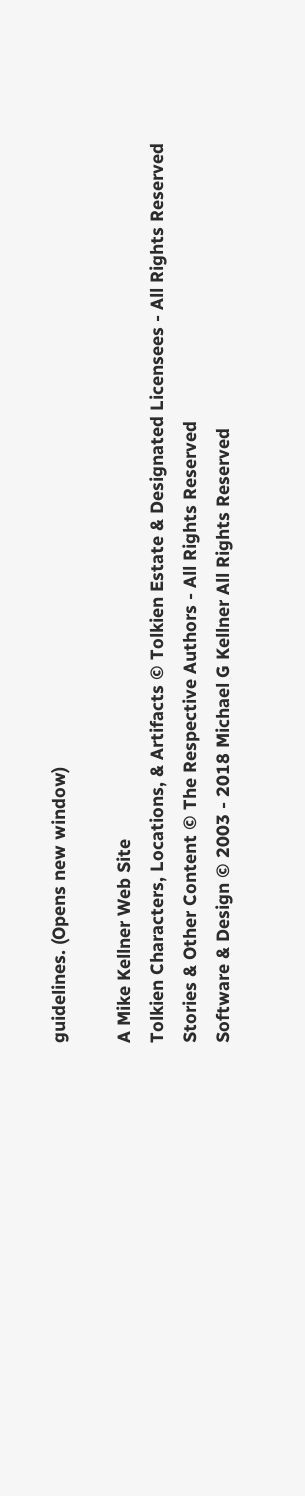guidelines. (Opens new window)

A Mike Kellner Web Site
Tolkien Characters, Locations, & Artifacts © Tolkien Estate & Designated Licensees - All Rights Reserved
Stories & Other Content © The Respective Authors - All Rights Reserved
Software & Design © 2003 - 2018 Michael G Kellner All Rights Reserved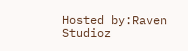Hosted by:Raven Studioz